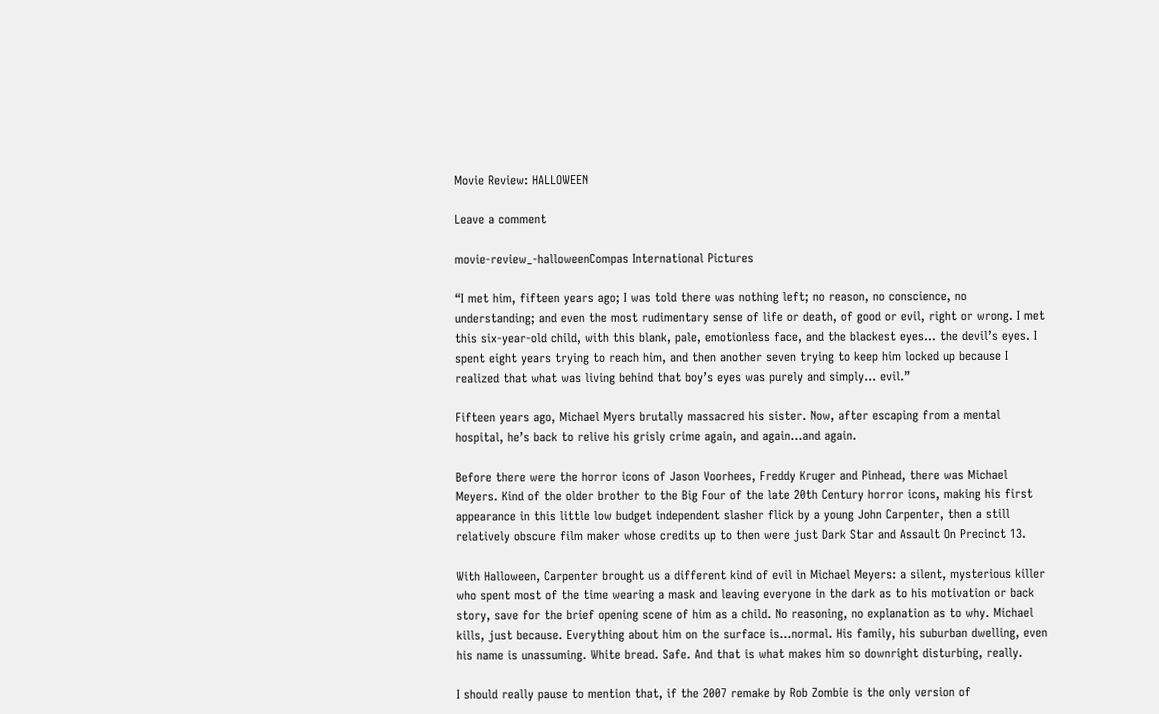Movie Review: HALLOWEEN

Leave a comment

movie-review_-halloweenCompas International Pictures

“I met him, fifteen years ago; I was told there was nothing left; no reason, no conscience, no understanding; and even the most rudimentary sense of life or death, of good or evil, right or wrong. I met this six-year-old child, with this blank, pale, emotionless face, and the blackest eyes… the devil’s eyes. I spent eight years trying to reach him, and then another seven trying to keep him locked up because I realized that what was living behind that boy’s eyes was purely and simply… evil.”

Fifteen years ago, Michael Myers brutally massacred his sister. Now, after escaping from a mental hospital, he’s back to relive his grisly crime again, and again…and again.

Before there were the horror icons of Jason Voorhees, Freddy Kruger and Pinhead, there was Michael Meyers. Kind of the older brother to the Big Four of the late 20th Century horror icons, making his first appearance in this little low budget independent slasher flick by a young John Carpenter, then a still relatively obscure film maker whose credits up to then were just Dark Star and Assault On Precinct 13.

With Halloween, Carpenter brought us a different kind of evil in Michael Meyers: a silent, mysterious killer who spent most of the time wearing a mask and leaving everyone in the dark as to his motivation or back story, save for the brief opening scene of him as a child. No reasoning, no explanation as to why. Michael kills, just because. Everything about him on the surface is…normal. His family, his suburban dwelling, even his name is unassuming. White bread. Safe. And that is what makes him so downright disturbing, really.

I should really pause to mention that, if the 2007 remake by Rob Zombie is the only version of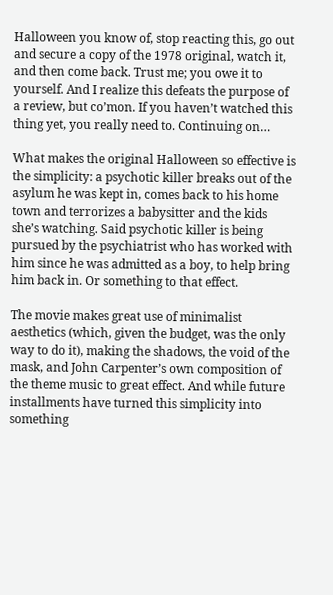Halloween you know of, stop reacting this, go out and secure a copy of the 1978 original, watch it, and then come back. Trust me; you owe it to yourself. And I realize this defeats the purpose of a review, but co’mon. If you haven’t watched this thing yet, you really need to. Continuing on…

What makes the original Halloween so effective is the simplicity: a psychotic killer breaks out of the asylum he was kept in, comes back to his home town and terrorizes a babysitter and the kids she’s watching. Said psychotic killer is being pursued by the psychiatrist who has worked with him since he was admitted as a boy, to help bring him back in. Or something to that effect.

The movie makes great use of minimalist aesthetics (which, given the budget, was the only way to do it), making the shadows, the void of the mask, and John Carpenter’s own composition of the theme music to great effect. And while future installments have turned this simplicity into something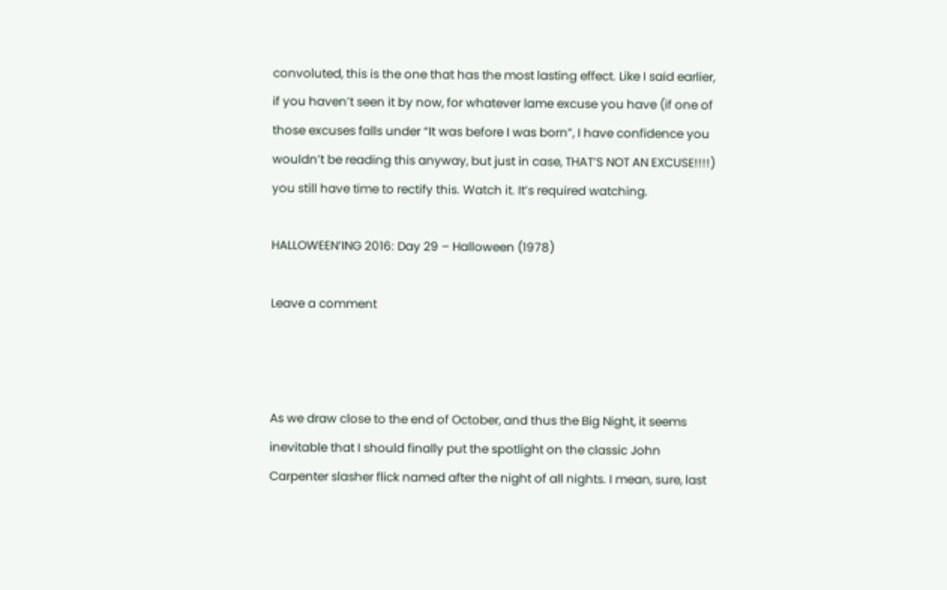convoluted, this is the one that has the most lasting effect. Like I said earlier, if you haven’t seen it by now, for whatever lame excuse you have (if one of those excuses falls under “It was before I was born”, I have confidence you wouldn’t be reading this anyway, but just in case, THAT’S NOT AN EXCUSE!!!!) you still have time to rectify this. Watch it. It’s required watching.

HALLOWEEN’ING 2016: Day 29 – Halloween (1978)

Leave a comment



As we draw close to the end of October, and thus the Big Night, it seems inevitable that I should finally put the spotlight on the classic John Carpenter slasher flick named after the night of all nights. I mean, sure, last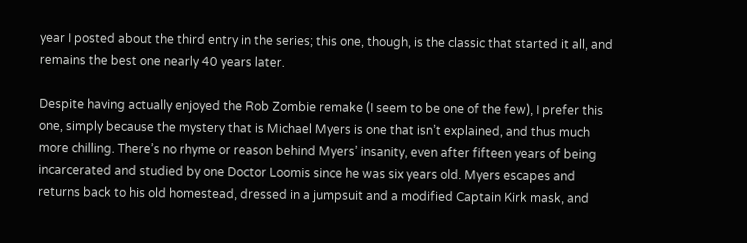year I posted about the third entry in the series; this one, though, is the classic that started it all, and remains the best one nearly 40 years later.

Despite having actually enjoyed the Rob Zombie remake (I seem to be one of the few), I prefer this one, simply because the mystery that is Michael Myers is one that isn’t explained, and thus much more chilling. There’s no rhyme or reason behind Myers’ insanity, even after fifteen years of being incarcerated and studied by one Doctor Loomis since he was six years old. Myers escapes and returns back to his old homestead, dressed in a jumpsuit and a modified Captain Kirk mask, and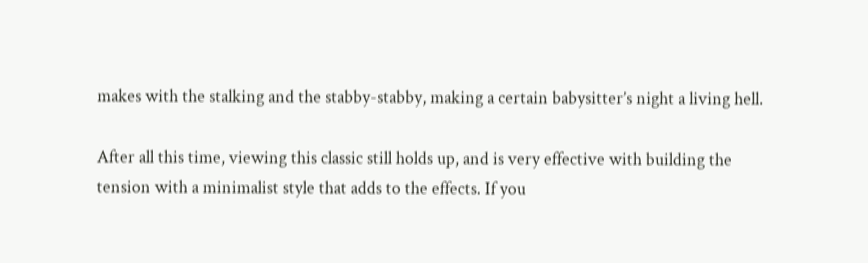makes with the stalking and the stabby-stabby, making a certain babysitter’s night a living hell.

After all this time, viewing this classic still holds up, and is very effective with building the tension with a minimalist style that adds to the effects. If you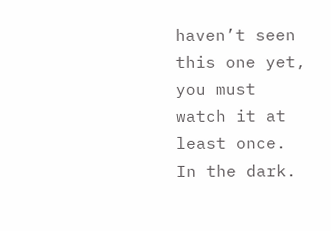haven’t seen this one yet, you must watch it at least once. In the dark.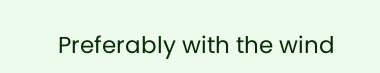Preferably with the wind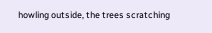howling outside, the trees scratching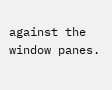against the window panes.